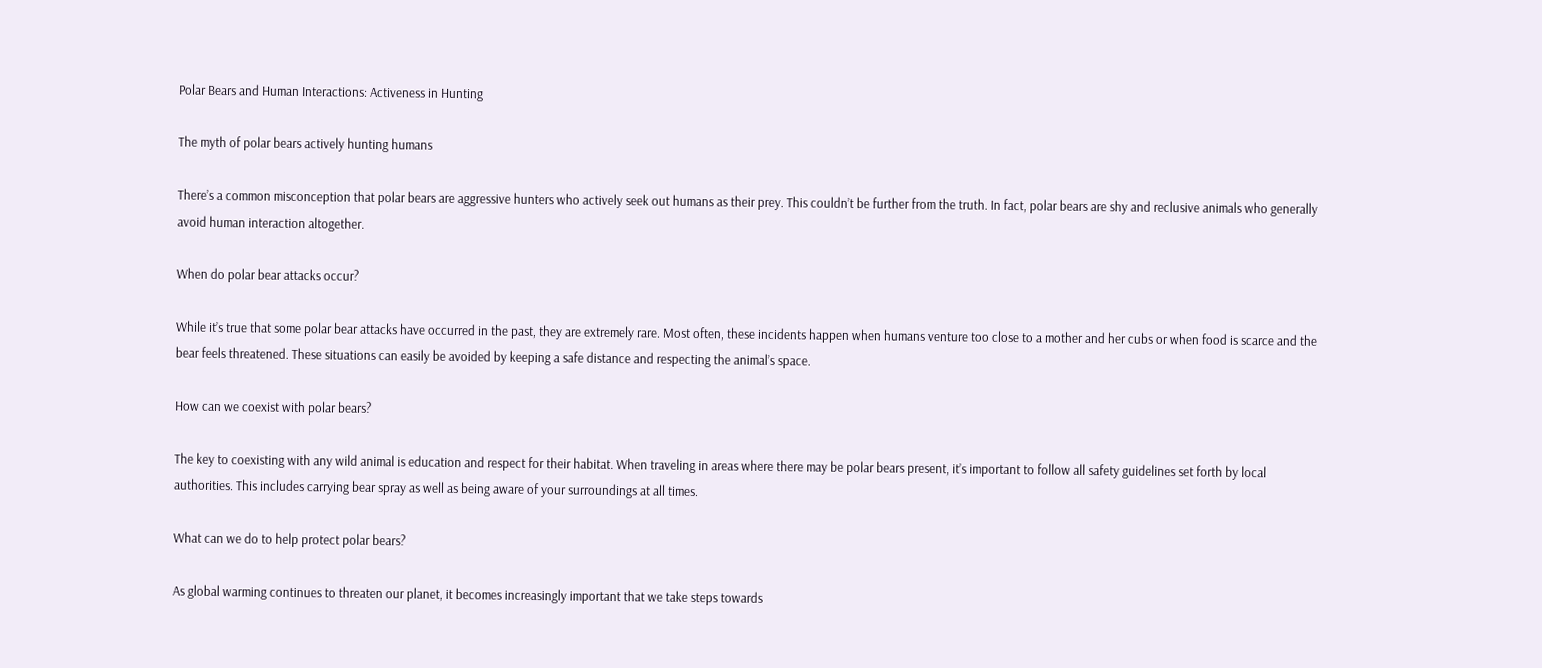Polar Bears and Human Interactions: Activeness in Hunting

The myth of polar bears actively hunting humans

There’s a common misconception that polar bears are aggressive hunters who actively seek out humans as their prey. This couldn’t be further from the truth. In fact, polar bears are shy and reclusive animals who generally avoid human interaction altogether.

When do polar bear attacks occur?

While it’s true that some polar bear attacks have occurred in the past, they are extremely rare. Most often, these incidents happen when humans venture too close to a mother and her cubs or when food is scarce and the bear feels threatened. These situations can easily be avoided by keeping a safe distance and respecting the animal’s space.

How can we coexist with polar bears?

The key to coexisting with any wild animal is education and respect for their habitat. When traveling in areas where there may be polar bears present, it’s important to follow all safety guidelines set forth by local authorities. This includes carrying bear spray as well as being aware of your surroundings at all times.

What can we do to help protect polar bears?

As global warming continues to threaten our planet, it becomes increasingly important that we take steps towards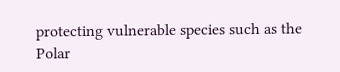protecting vulnerable species such as the Polar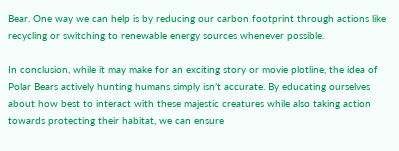Bear. One way we can help is by reducing our carbon footprint through actions like recycling or switching to renewable energy sources whenever possible.

In conclusion, while it may make for an exciting story or movie plotline, the idea of Polar Bears actively hunting humans simply isn’t accurate. By educating ourselves about how best to interact with these majestic creatures while also taking action towards protecting their habitat, we can ensure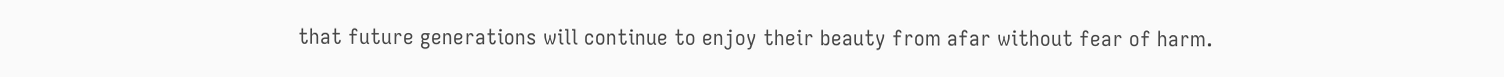that future generations will continue to enjoy their beauty from afar without fear of harm.